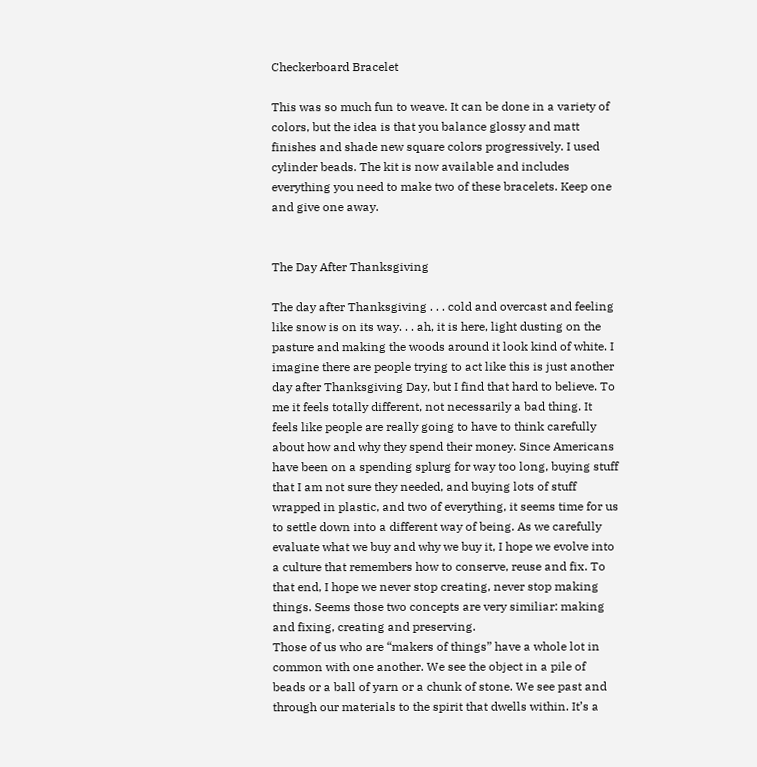Checkerboard Bracelet

This was so much fun to weave. It can be done in a variety of colors, but the idea is that you balance glossy and matt finishes and shade new square colors progressively. I used cylinder beads. The kit is now available and includes everything you need to make two of these bracelets. Keep one and give one away.


The Day After Thanksgiving

The day after Thanksgiving . . . cold and overcast and feeling like snow is on its way. . . ah, it is here, light dusting on the pasture and making the woods around it look kind of white. I imagine there are people trying to act like this is just another day after Thanksgiving Day, but I find that hard to believe. To me it feels totally different, not necessarily a bad thing. It feels like people are really going to have to think carefully about how and why they spend their money. Since Americans have been on a spending splurg for way too long, buying stuff that I am not sure they needed, and buying lots of stuff wrapped in plastic, and two of everything, it seems time for us to settle down into a different way of being. As we carefully evaluate what we buy and why we buy it, I hope we evolve into a culture that remembers how to conserve, reuse and fix. To that end, I hope we never stop creating, never stop making things. Seems those two concepts are very similiar: making and fixing, creating and preserving.
Those of us who are “makers of things” have a whole lot in common with one another. We see the object in a pile of beads or a ball of yarn or a chunk of stone. We see past and through our materials to the spirit that dwells within. It’s a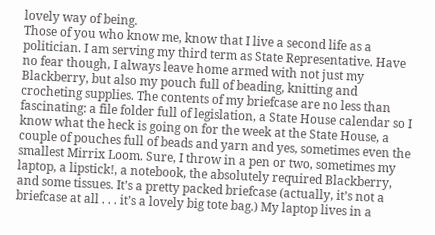lovely way of being.
Those of you who know me, know that I live a second life as a politician. I am serving my third term as State Representative. Have no fear though, I always leave home armed with not just my Blackberry, but also my pouch full of beading, knitting and crocheting supplies. The contents of my briefcase are no less than fascinating: a file folder full of legislation, a State House calendar so I know what the heck is going on for the week at the State House, a couple of pouches full of beads and yarn and yes, sometimes even the smallest Mirrix Loom. Sure, I throw in a pen or two, sometimes my laptop, a lipstick!, a notebook, the absolutely required Blackberry, and some tissues. It’s a pretty packed briefcase (actually, it’s not a briefcase at all . . . it’s a lovely big tote bag.) My laptop lives in a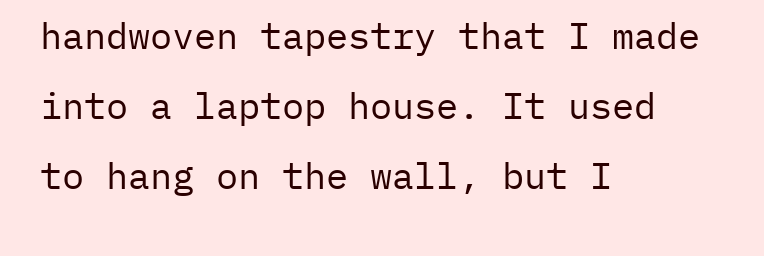handwoven tapestry that I made into a laptop house. It used to hang on the wall, but I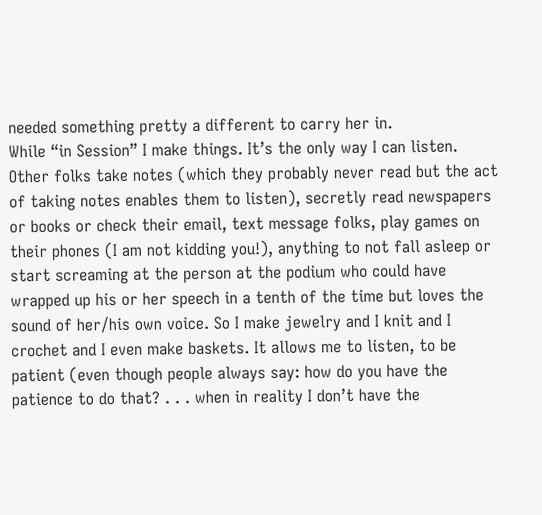needed something pretty a different to carry her in.
While “in Session” I make things. It’s the only way I can listen. Other folks take notes (which they probably never read but the act of taking notes enables them to listen), secretly read newspapers or books or check their email, text message folks, play games on their phones (I am not kidding you!), anything to not fall asleep or start screaming at the person at the podium who could have wrapped up his or her speech in a tenth of the time but loves the sound of her/his own voice. So I make jewelry and I knit and I crochet and I even make baskets. It allows me to listen, to be patient (even though people always say: how do you have the patience to do that? . . . when in reality I don’t have the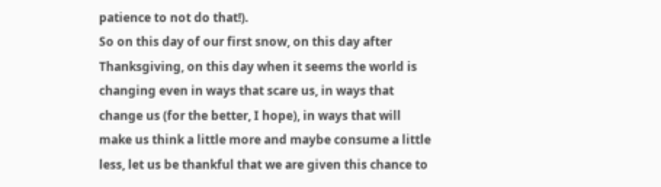patience to not do that!).
So on this day of our first snow, on this day after Thanksgiving, on this day when it seems the world is changing even in ways that scare us, in ways that change us (for the better, I hope), in ways that will make us think a little more and maybe consume a little less, let us be thankful that we are given this chance to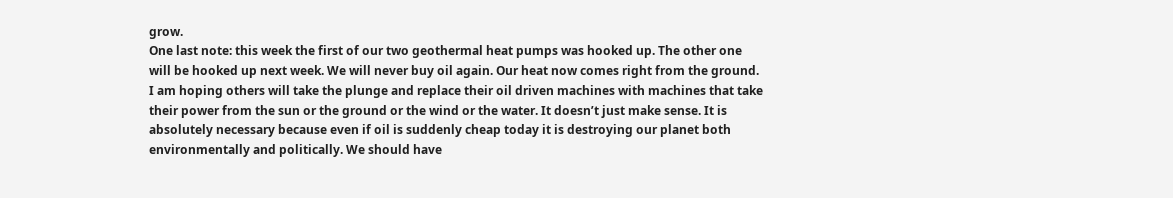grow.
One last note: this week the first of our two geothermal heat pumps was hooked up. The other one will be hooked up next week. We will never buy oil again. Our heat now comes right from the ground. I am hoping others will take the plunge and replace their oil driven machines with machines that take their power from the sun or the ground or the wind or the water. It doesn’t just make sense. It is absolutely necessary because even if oil is suddenly cheap today it is destroying our planet both environmentally and politically. We should have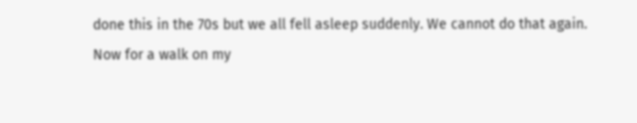done this in the 70s but we all fell asleep suddenly. We cannot do that again.
Now for a walk on my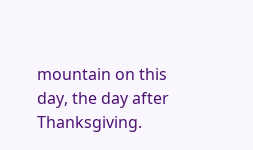mountain on this day, the day after Thanksgiving.